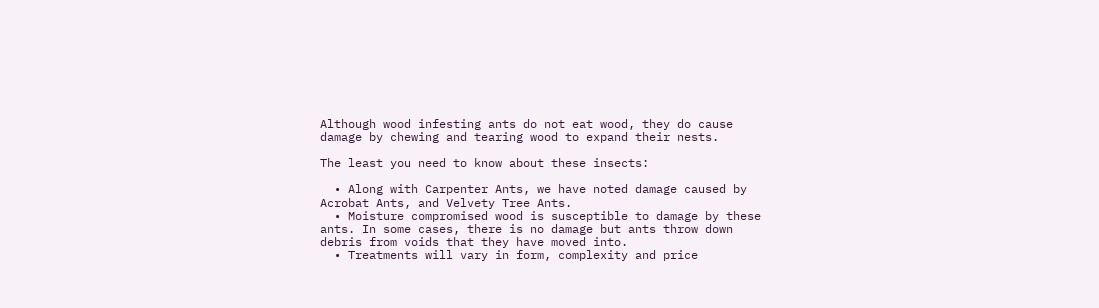Although wood infesting ants do not eat wood, they do cause damage by chewing and tearing wood to expand their nests.

The least you need to know about these insects:

  • Along with Carpenter Ants, we have noted damage caused by Acrobat Ants, and Velvety Tree Ants.
  • Moisture compromised wood is susceptible to damage by these ants. In some cases, there is no damage but ants throw down debris from voids that they have moved into.
  • Treatments will vary in form, complexity and price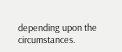depending upon the circumstances.